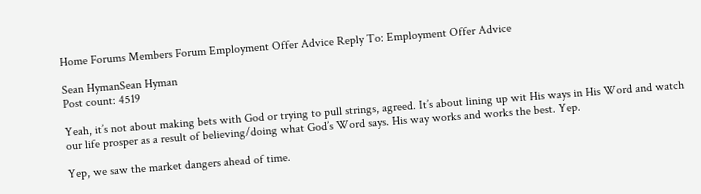Home Forums Members Forum Employment Offer Advice Reply To: Employment Offer Advice

Sean HymanSean Hyman
Post count: 4519

Yeah, it’s not about making bets with God or trying to pull strings, agreed. It’s about lining up wit His ways in His Word and watch our life prosper as a result of believing/doing what God’s Word says. His way works and works the best. Yep.

Yep, we saw the market dangers ahead of time.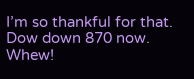I’m so thankful for that. Dow down 870 now. Whew!